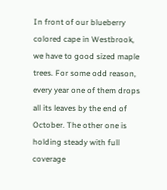In front of our blueberry colored cape in Westbrook, we have to good sized maple trees. For some odd reason, every year one of them drops all its leaves by the end of October. The other one is holding steady with full coverage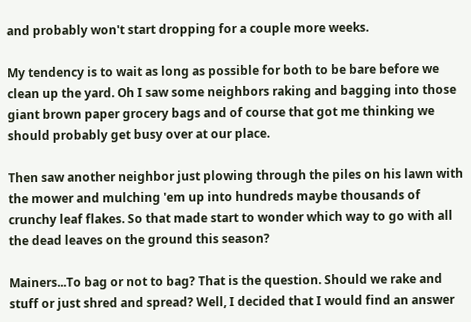and probably won't start dropping for a couple more weeks.

My tendency is to wait as long as possible for both to be bare before we clean up the yard. Oh I saw some neighbors raking and bagging into those giant brown paper grocery bags and of course that got me thinking we should probably get busy over at our place.

Then saw another neighbor just plowing through the piles on his lawn with the mower and mulching 'em up into hundreds maybe thousands of crunchy leaf flakes. So that made start to wonder which way to go with all the dead leaves on the ground this season?

Mainers...To bag or not to bag? That is the question. Should we rake and stuff or just shred and spread? Well, I decided that I would find an answer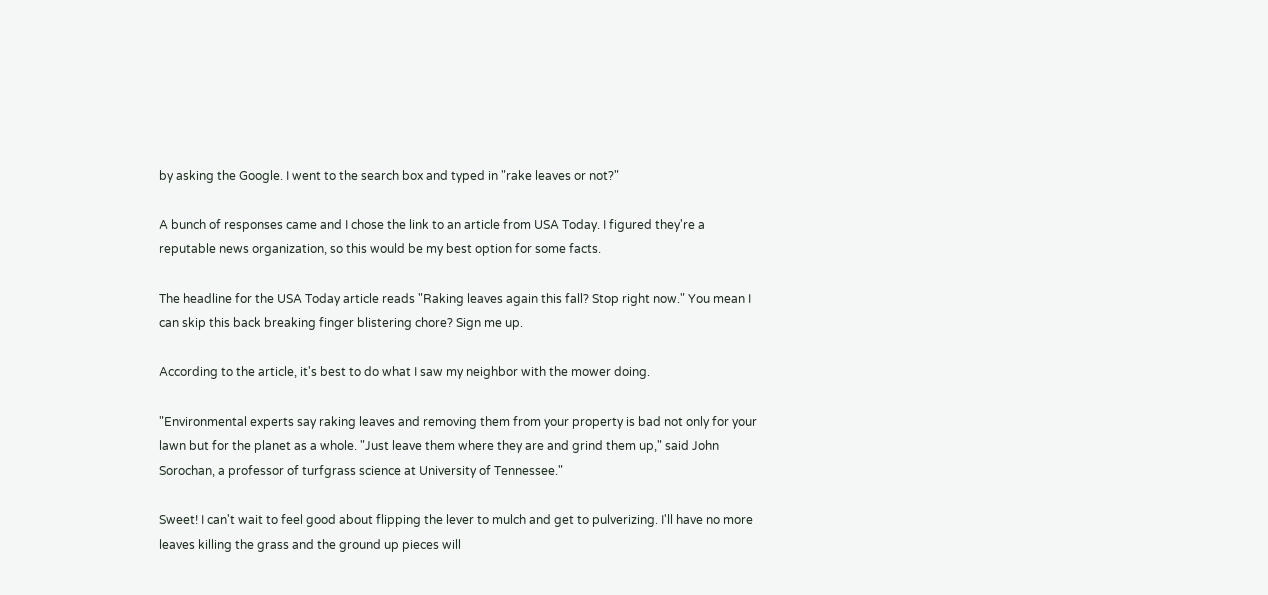by asking the Google. I went to the search box and typed in "rake leaves or not?"

A bunch of responses came and I chose the link to an article from USA Today. I figured they're a reputable news organization, so this would be my best option for some facts.

The headline for the USA Today article reads "Raking leaves again this fall? Stop right now." You mean I can skip this back breaking finger blistering chore? Sign me up.

According to the article, it's best to do what I saw my neighbor with the mower doing.

"Environmental experts say raking leaves and removing them from your property is bad not only for your lawn but for the planet as a whole. "Just leave them where they are and grind them up," said John Sorochan, a professor of turfgrass science at University of Tennessee."

Sweet! I can't wait to feel good about flipping the lever to mulch and get to pulverizing. I'll have no more leaves killing the grass and the ground up pieces will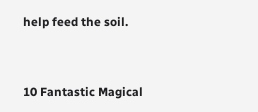help feed the soil.


10 Fantastic Magical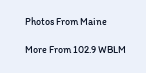Photos From Maine

More From 102.9 WBLM